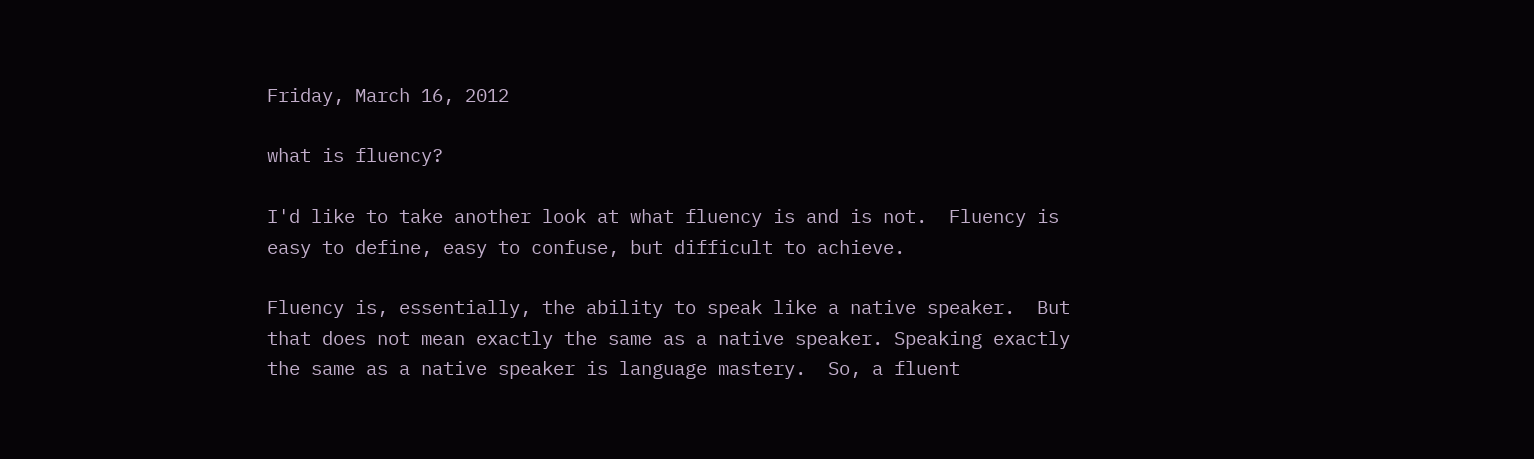Friday, March 16, 2012

what is fluency?

I'd like to take another look at what fluency is and is not.  Fluency is easy to define, easy to confuse, but difficult to achieve.

Fluency is, essentially, the ability to speak like a native speaker.  But that does not mean exactly the same as a native speaker. Speaking exactly the same as a native speaker is language mastery.  So, a fluent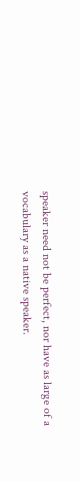speaker need not be perfect, nor have as large of a vocabulary as a native speaker.